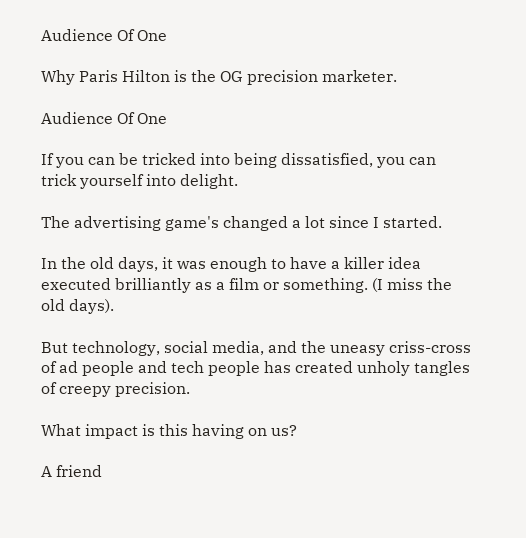Audience Of One

Why Paris Hilton is the OG precision marketer.

Audience Of One

If you can be tricked into being dissatisfied, you can trick yourself into delight.

The advertising game's changed a lot since I started.

In the old days, it was enough to have a killer idea executed brilliantly as a film or something. (I miss the old days).

But technology, social media, and the uneasy criss-cross of ad people and tech people has created unholy tangles of creepy precision.

What impact is this having on us?

A friend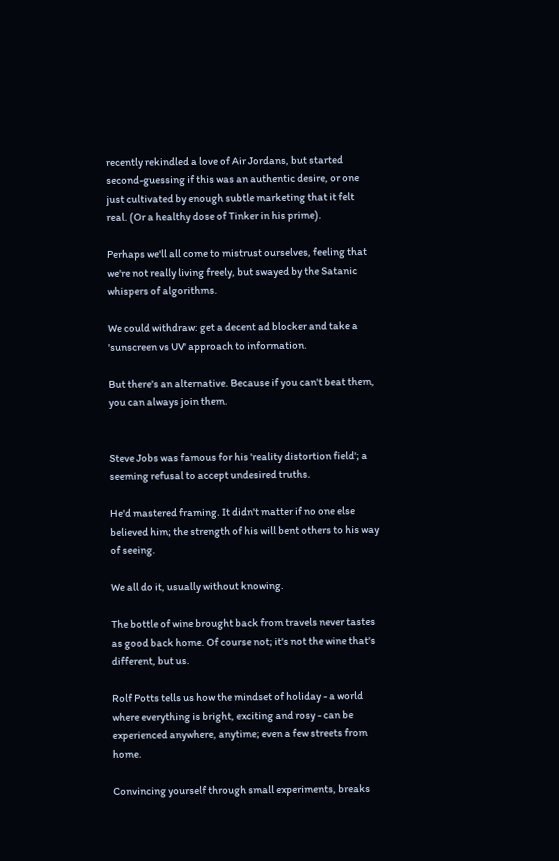recently rekindled a love of Air Jordans, but started second-guessing if this was an authentic desire, or one just cultivated by enough subtle marketing that it felt real. (Or a healthy dose of Tinker in his prime).

Perhaps we'll all come to mistrust ourselves, feeling that we're not really living freely, but swayed by the Satanic whispers of algorithms.

We could withdraw: get a decent ad blocker and take a 'sunscreen vs UV' approach to information.

But there's an alternative. Because if you can't beat them, you can always join them.


Steve Jobs was famous for his 'reality distortion field'; a seeming refusal to accept undesired truths.

He'd mastered framing. It didn't matter if no one else believed him; the strength of his will bent others to his way of seeing.

We all do it, usually without knowing.

The bottle of wine brought back from travels never tastes as good back home. Of course not; it's not the wine that's different, but us.

Rolf Potts tells us how the mindset of holiday - a world where everything is bright, exciting and rosy - can be experienced anywhere, anytime; even a few streets from home.

Convincing yourself through small experiments, breaks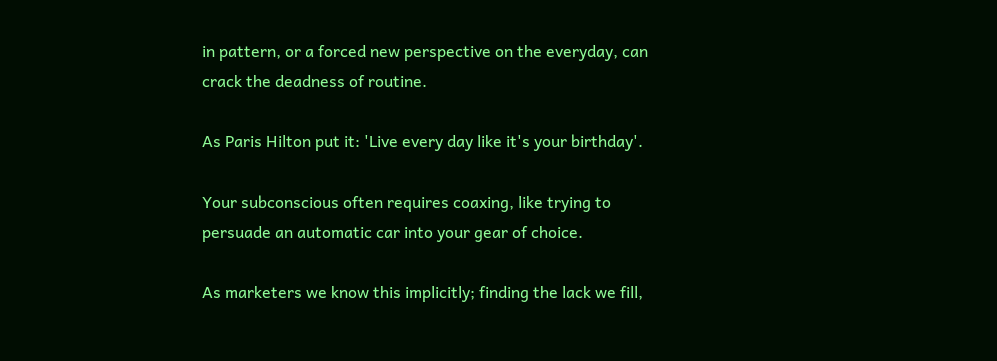in pattern, or a forced new perspective on the everyday, can crack the deadness of routine.

As Paris Hilton put it: 'Live every day like it's your birthday'.

Your subconscious often requires coaxing, like trying to persuade an automatic car into your gear of choice.

As marketers we know this implicitly; finding the lack we fill,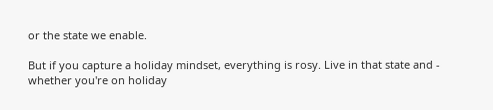or the state we enable.

But if you capture a holiday mindset, everything is rosy. Live in that state and - whether you're on holiday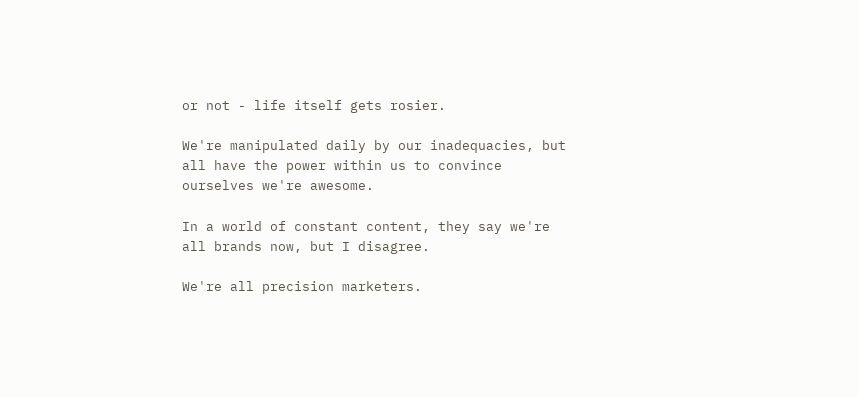or not - life itself gets rosier.

We're manipulated daily by our inadequacies, but all have the power within us to convince ourselves we're awesome.

In a world of constant content, they say we're all brands now, but I disagree.

We're all precision marketers.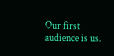Our first audience is us.